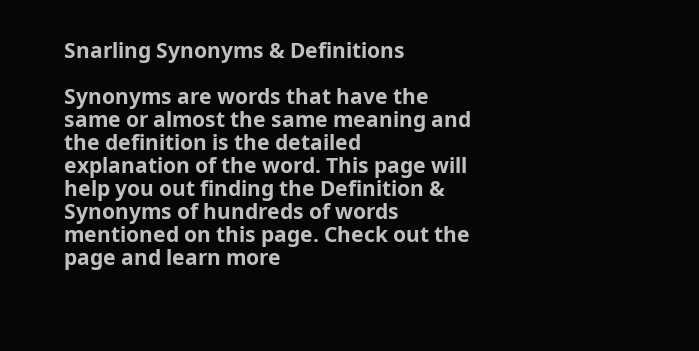Snarling Synonyms & Definitions

Synonyms are words that have the same or almost the same meaning and the definition is the detailed explanation of the word. This page will help you out finding the Definition & Synonyms of hundreds of words mentioned on this page. Check out the page and learn more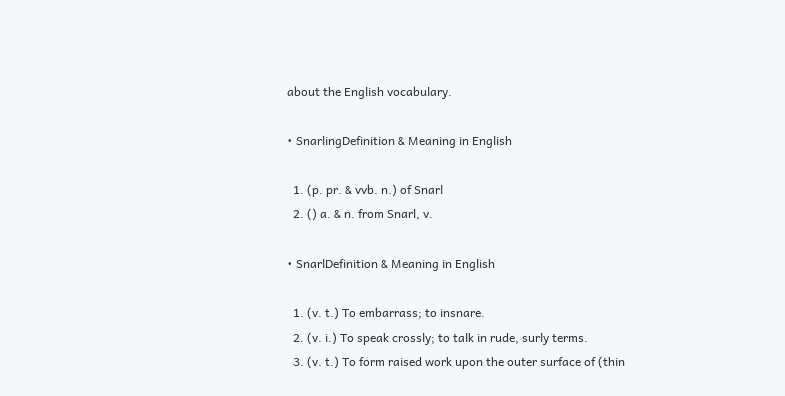about the English vocabulary.

• SnarlingDefinition & Meaning in English

  1. (p. pr. & vvb. n.) of Snarl
  2. () a. & n. from Snarl, v.

• SnarlDefinition & Meaning in English

  1. (v. t.) To embarrass; to insnare.
  2. (v. i.) To speak crossly; to talk in rude, surly terms.
  3. (v. t.) To form raised work upon the outer surface of (thin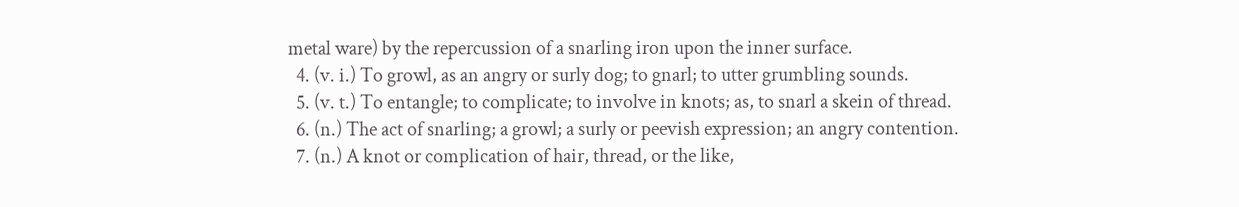metal ware) by the repercussion of a snarling iron upon the inner surface.
  4. (v. i.) To growl, as an angry or surly dog; to gnarl; to utter grumbling sounds.
  5. (v. t.) To entangle; to complicate; to involve in knots; as, to snarl a skein of thread.
  6. (n.) The act of snarling; a growl; a surly or peevish expression; an angry contention.
  7. (n.) A knot or complication of hair, thread, or the like,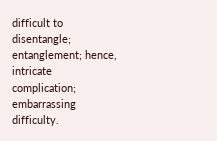difficult to disentangle; entanglement; hence, intricate complication; embarrassing difficulty.